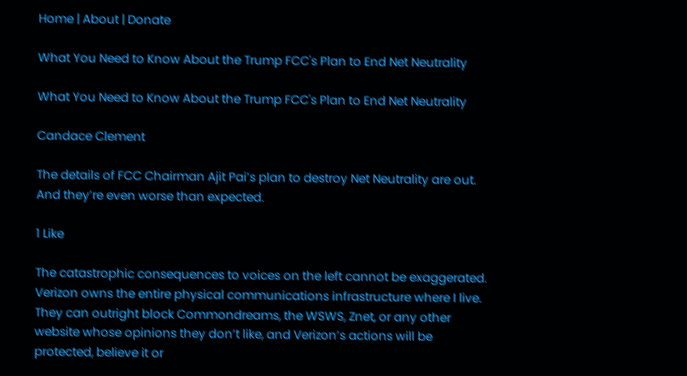Home | About | Donate

What You Need to Know About the Trump FCC's Plan to End Net Neutrality

What You Need to Know About the Trump FCC's Plan to End Net Neutrality

Candace Clement

The details of FCC Chairman Ajit Pai’s plan to destroy Net Neutrality are out. And they’re even worse than expected.

1 Like

The catastrophic consequences to voices on the left cannot be exaggerated. Verizon owns the entire physical communications infrastructure where I live. They can outright block Commondreams, the WSWS, Znet, or any other website whose opinions they don’t like, and Verizon’s actions will be protected, believe it or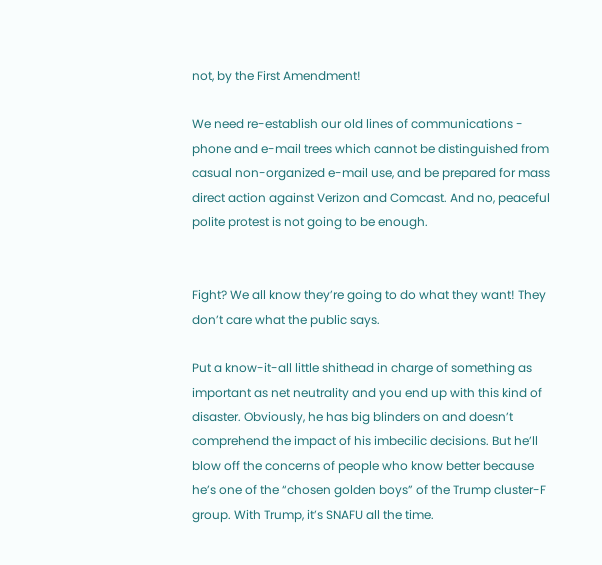not, by the First Amendment!

We need re-establish our old lines of communications - phone and e-mail trees which cannot be distinguished from casual non-organized e-mail use, and be prepared for mass direct action against Verizon and Comcast. And no, peaceful polite protest is not going to be enough.


Fight? We all know they’re going to do what they want! They don’t care what the public says.

Put a know-it-all little shithead in charge of something as important as net neutrality and you end up with this kind of disaster. Obviously, he has big blinders on and doesn’t comprehend the impact of his imbecilic decisions. But he’ll blow off the concerns of people who know better because he’s one of the “chosen golden boys” of the Trump cluster-F group. With Trump, it’s SNAFU all the time.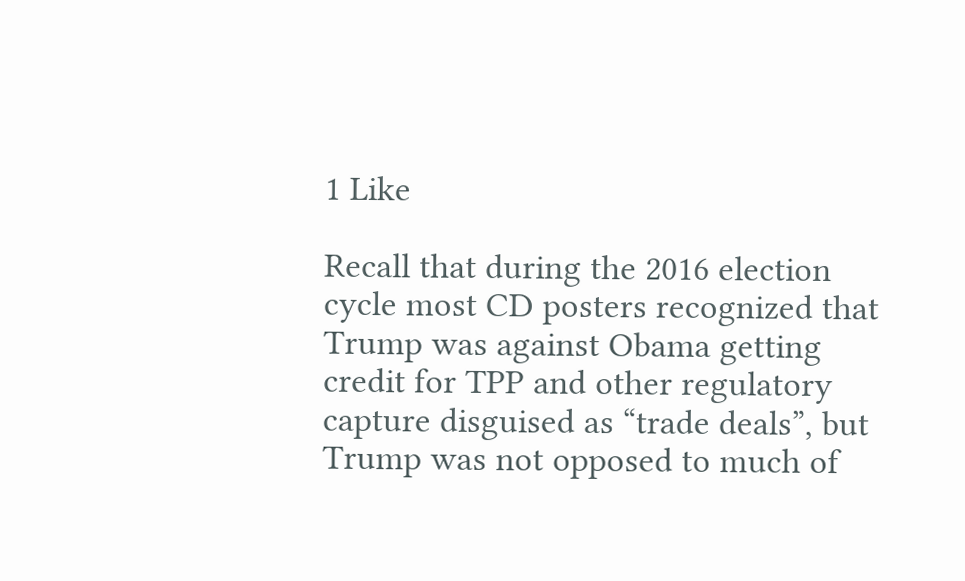1 Like

Recall that during the 2016 election cycle most CD posters recognized that Trump was against Obama getting credit for TPP and other regulatory capture disguised as “trade deals”, but Trump was not opposed to much of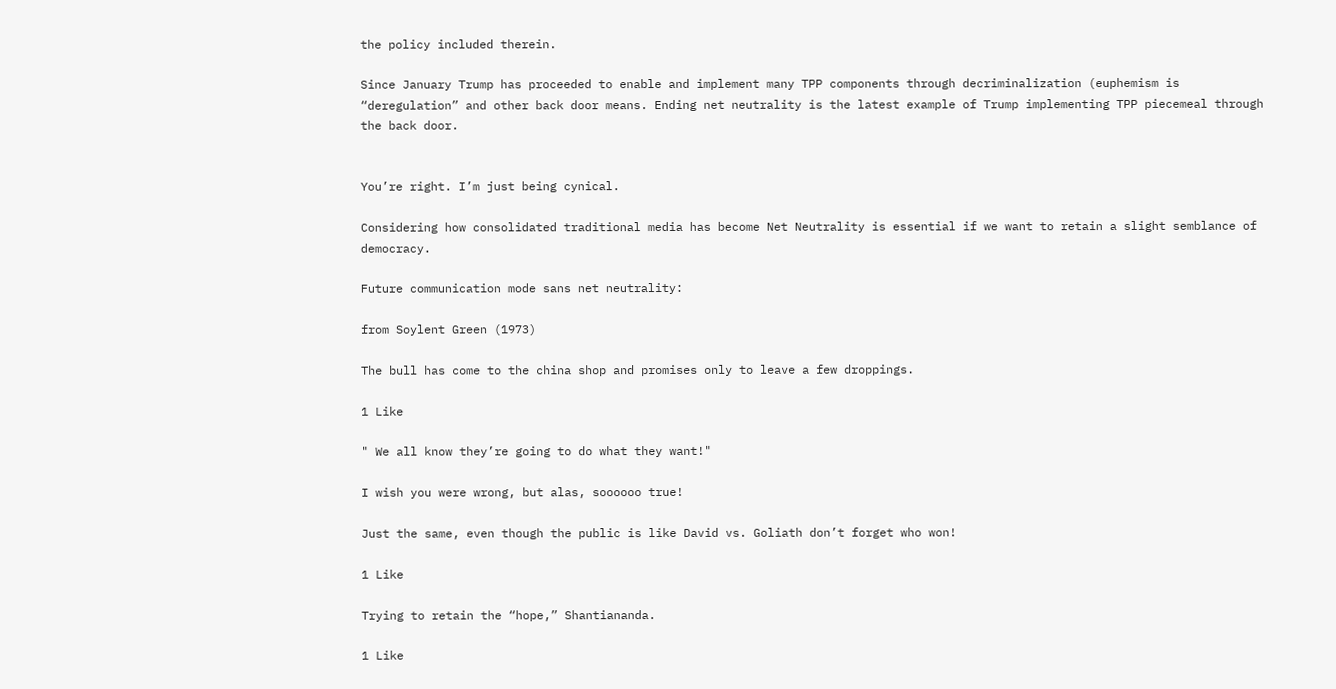the policy included therein.

Since January Trump has proceeded to enable and implement many TPP components through decriminalization (euphemism is “deregulation” and other back door means. Ending net neutrality is the latest example of Trump implementing TPP piecemeal through the back door.


You’re right. I’m just being cynical.

Considering how consolidated traditional media has become Net Neutrality is essential if we want to retain a slight semblance of democracy.

Future communication mode sans net neutrality:

from Soylent Green (1973)

The bull has come to the china shop and promises only to leave a few droppings.

1 Like

" We all know they’re going to do what they want!"

I wish you were wrong, but alas, soooooo true!

Just the same, even though the public is like David vs. Goliath don’t forget who won!

1 Like

Trying to retain the “hope,” Shantiananda.

1 Like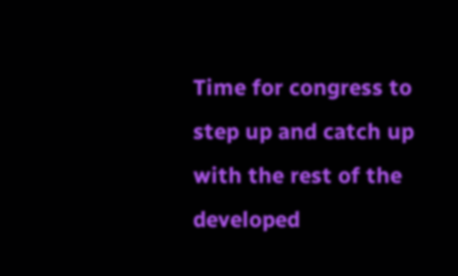Time for congress to step up and catch up with the rest of the developed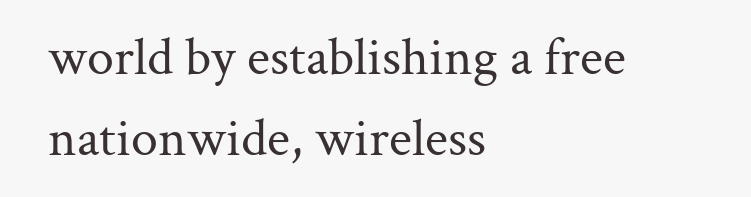world by establishing a free nationwide, wireless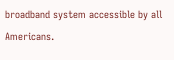broadband system accessible by all Americans.